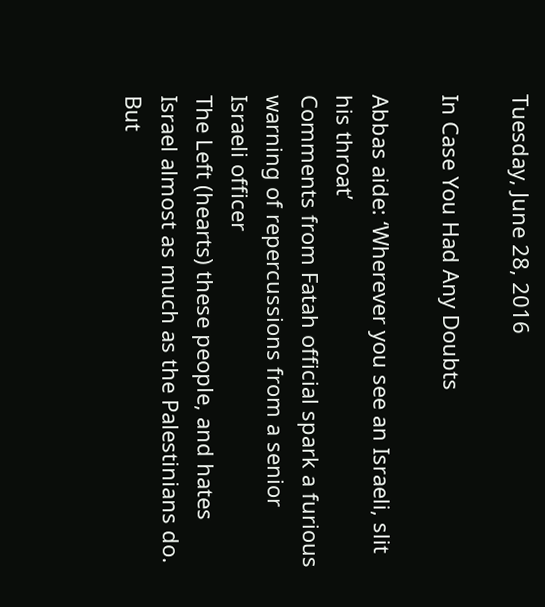Tuesday, June 28, 2016

In Case You Had Any Doubts

Abbas aide: ‘Wherever you see an Israeli, slit his throat’
Comments from Fatah official spark a furious warning of repercussions from a senior Israeli officer
The Left (hearts) these people, and hates Israel almost as much as the Palestinians do. But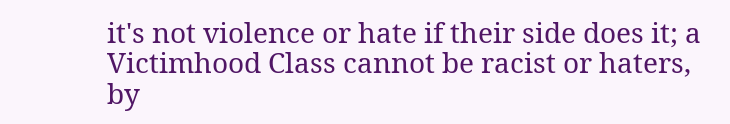it's not violence or hate if their side does it; a Victimhood Class cannot be racist or haters, by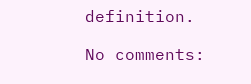definition.

No comments: